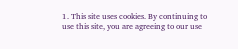1. This site uses cookies. By continuing to use this site, you are agreeing to our use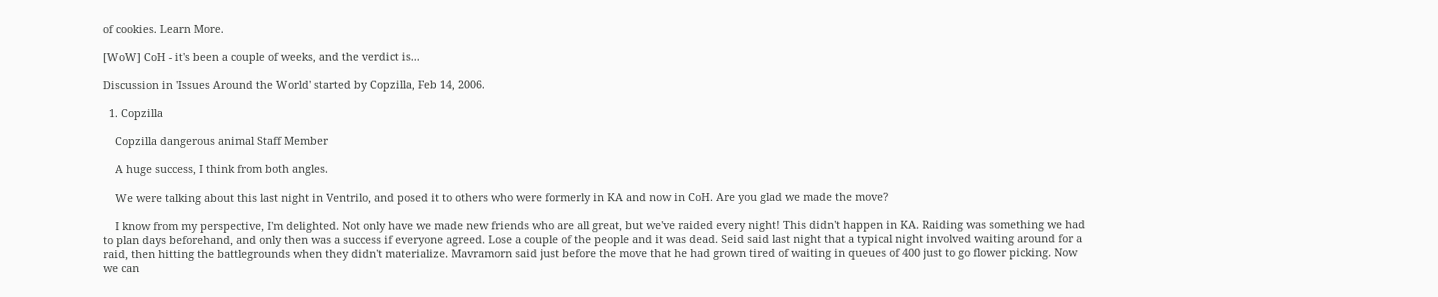of cookies. Learn More.

[WoW] CoH - it's been a couple of weeks, and the verdict is...

Discussion in 'Issues Around the World' started by Copzilla, Feb 14, 2006.

  1. Copzilla

    Copzilla dangerous animal Staff Member

    A huge success, I think from both angles.

    We were talking about this last night in Ventrilo, and posed it to others who were formerly in KA and now in CoH. Are you glad we made the move?

    I know from my perspective, I'm delighted. Not only have we made new friends who are all great, but we've raided every night! This didn't happen in KA. Raiding was something we had to plan days beforehand, and only then was a success if everyone agreed. Lose a couple of the people and it was dead. Seid said last night that a typical night involved waiting around for a raid, then hitting the battlegrounds when they didn't materialize. Mavramorn said just before the move that he had grown tired of waiting in queues of 400 just to go flower picking. Now we can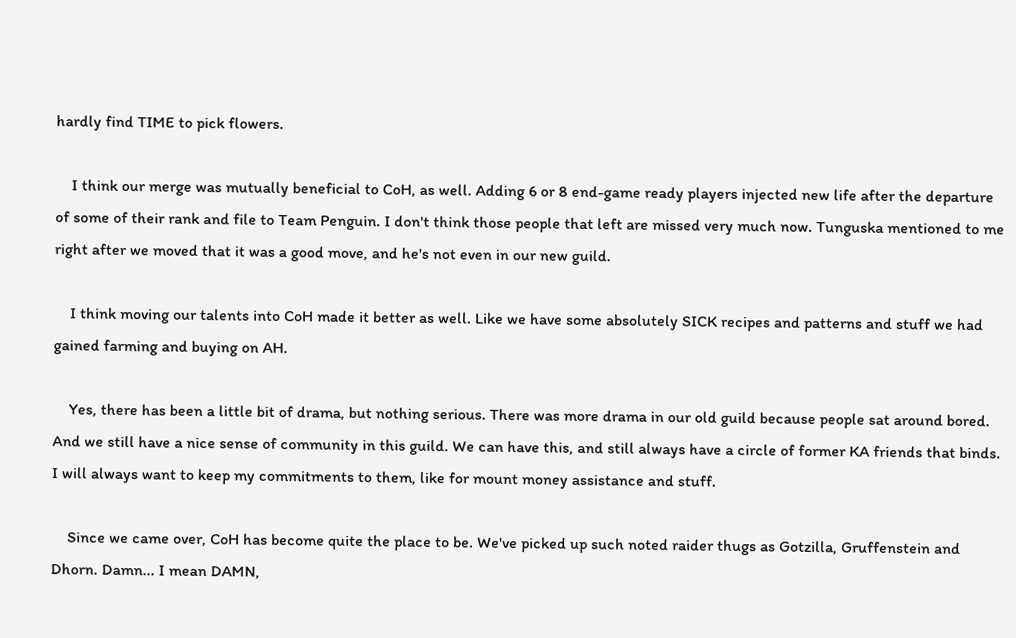hardly find TIME to pick flowers.

    I think our merge was mutually beneficial to CoH, as well. Adding 6 or 8 end-game ready players injected new life after the departure of some of their rank and file to Team Penguin. I don't think those people that left are missed very much now. Tunguska mentioned to me right after we moved that it was a good move, and he's not even in our new guild.

    I think moving our talents into CoH made it better as well. Like we have some absolutely SICK recipes and patterns and stuff we had gained farming and buying on AH.

    Yes, there has been a little bit of drama, but nothing serious. There was more drama in our old guild because people sat around bored. And we still have a nice sense of community in this guild. We can have this, and still always have a circle of former KA friends that binds. I will always want to keep my commitments to them, like for mount money assistance and stuff.

    Since we came over, CoH has become quite the place to be. We've picked up such noted raider thugs as Gotzilla, Gruffenstein and Dhorn. Damn... I mean DAMN,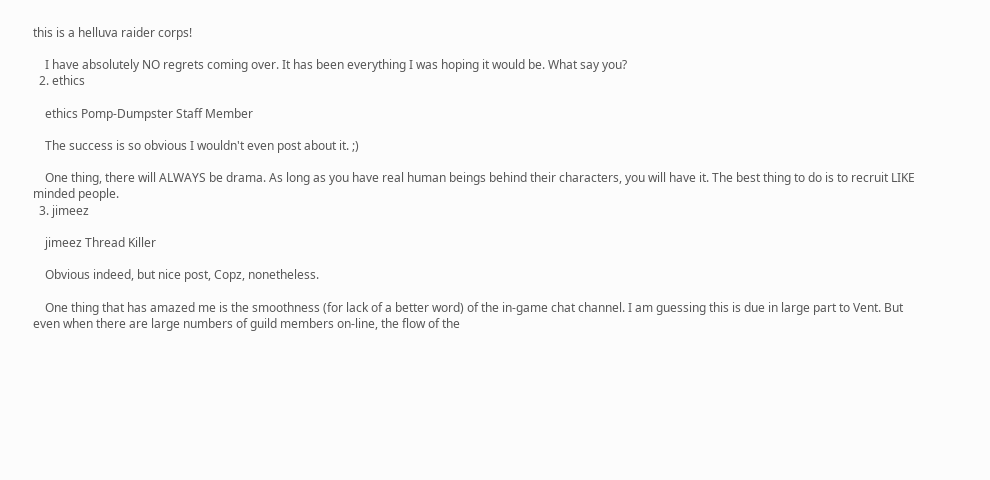this is a helluva raider corps!

    I have absolutely NO regrets coming over. It has been everything I was hoping it would be. What say you?
  2. ethics

    ethics Pomp-Dumpster Staff Member

    The success is so obvious I wouldn't even post about it. ;)

    One thing, there will ALWAYS be drama. As long as you have real human beings behind their characters, you will have it. The best thing to do is to recruit LIKE minded people.
  3. jimeez

    jimeez Thread Killer

    Obvious indeed, but nice post, Copz, nonetheless.

    One thing that has amazed me is the smoothness (for lack of a better word) of the in-game chat channel. I am guessing this is due in large part to Vent. But even when there are large numbers of guild members on-line, the flow of the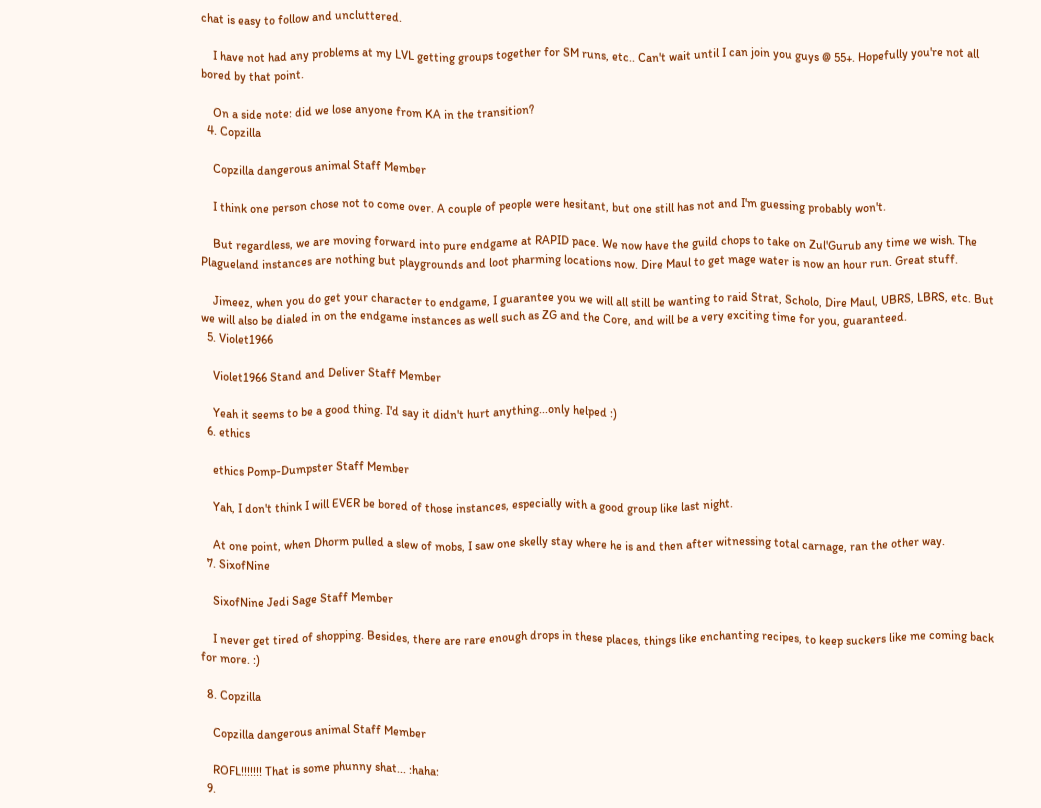chat is easy to follow and uncluttered.

    I have not had any problems at my LVL getting groups together for SM runs, etc.. Can't wait until I can join you guys @ 55+. Hopefully you're not all bored by that point.

    On a side note: did we lose anyone from KA in the transition?
  4. Copzilla

    Copzilla dangerous animal Staff Member

    I think one person chose not to come over. A couple of people were hesitant, but one still has not and I'm guessing probably won't.

    But regardless, we are moving forward into pure endgame at RAPID pace. We now have the guild chops to take on Zul'Gurub any time we wish. The Plagueland instances are nothing but playgrounds and loot pharming locations now. Dire Maul to get mage water is now an hour run. Great stuff.

    Jimeez, when you do get your character to endgame, I guarantee you we will all still be wanting to raid Strat, Scholo, Dire Maul, UBRS, LBRS, etc. But we will also be dialed in on the endgame instances as well such as ZG and the Core, and will be a very exciting time for you, guaranteed.
  5. Violet1966

    Violet1966 Stand and Deliver Staff Member

    Yeah it seems to be a good thing. I'd say it didn't hurt anything...only helped :)
  6. ethics

    ethics Pomp-Dumpster Staff Member

    Yah, I don't think I will EVER be bored of those instances, especially with a good group like last night.

    At one point, when Dhorm pulled a slew of mobs, I saw one skelly stay where he is and then after witnessing total carnage, ran the other way.
  7. SixofNine

    SixofNine Jedi Sage Staff Member

    I never get tired of shopping. Besides, there are rare enough drops in these places, things like enchanting recipes, to keep suckers like me coming back for more. :)

  8. Copzilla

    Copzilla dangerous animal Staff Member

    ROFL!!!!!!! That is some phunny shat... :haha:
  9.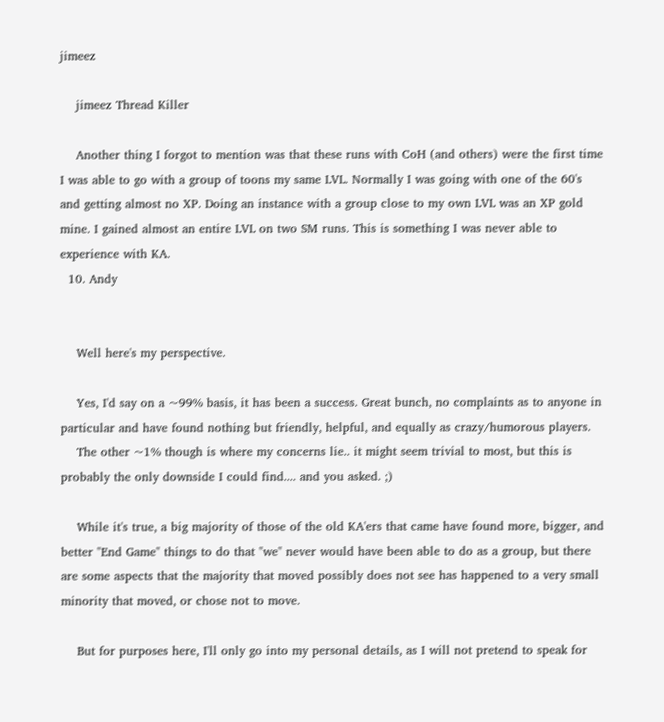jimeez

    jimeez Thread Killer

    Another thing I forgot to mention was that these runs with CoH (and others) were the first time I was able to go with a group of toons my same LVL. Normally I was going with one of the 60's and getting almost no XP. Doing an instance with a group close to my own LVL was an XP gold mine. I gained almost an entire LVL on two SM runs. This is something I was never able to experience with KA.
  10. Andy


    Well here's my perspective.

    Yes, I'd say on a ~99% basis, it has been a success. Great bunch, no complaints as to anyone in particular and have found nothing but friendly, helpful, and equally as crazy/humorous players.
    The other ~1% though is where my concerns lie.. it might seem trivial to most, but this is probably the only downside I could find.... and you asked. ;)

    While it's true, a big majority of those of the old KA'ers that came have found more, bigger, and better "End Game" things to do that "we" never would have been able to do as a group, but there are some aspects that the majority that moved possibly does not see has happened to a very small minority that moved, or chose not to move.

    But for purposes here, I'll only go into my personal details, as I will not pretend to speak for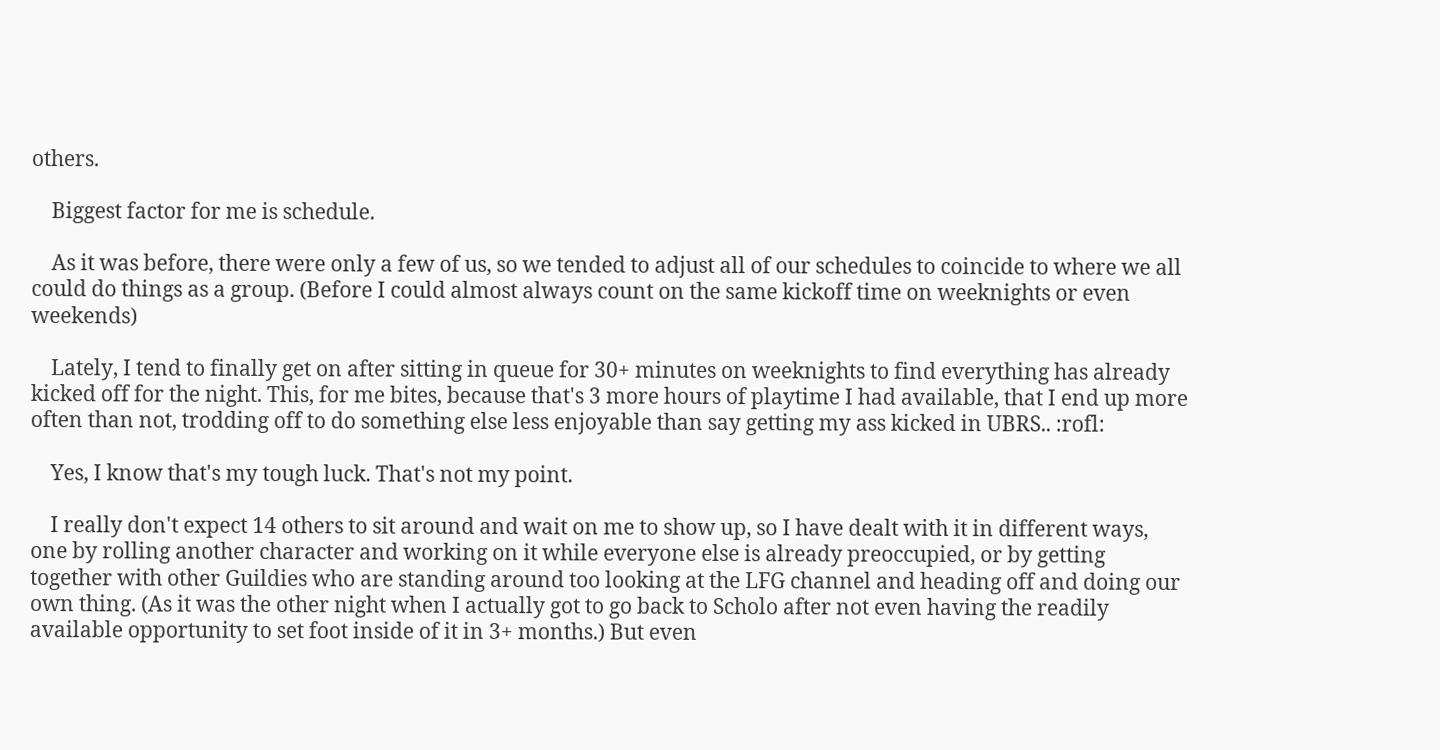others.

    Biggest factor for me is schedule.

    As it was before, there were only a few of us, so we tended to adjust all of our schedules to coincide to where we all could do things as a group. (Before I could almost always count on the same kickoff time on weeknights or even weekends)

    Lately, I tend to finally get on after sitting in queue for 30+ minutes on weeknights to find everything has already kicked off for the night. This, for me bites, because that's 3 more hours of playtime I had available, that I end up more often than not, trodding off to do something else less enjoyable than say getting my ass kicked in UBRS.. :rofl:

    Yes, I know that's my tough luck. That's not my point.

    I really don't expect 14 others to sit around and wait on me to show up, so I have dealt with it in different ways, one by rolling another character and working on it while everyone else is already preoccupied, or by getting together with other Guildies who are standing around too looking at the LFG channel and heading off and doing our own thing. (As it was the other night when I actually got to go back to Scholo after not even having the readily available opportunity to set foot inside of it in 3+ months.) But even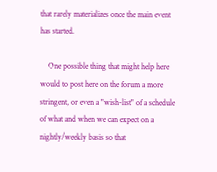that rarely materializes once the main event has started.

    One possible thing that might help here would to post here on the forum a more stringent, or even a "wish-list" of a schedule of what and when we can expect on a nightly/weekly basis so that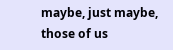maybe, just maybe, those of us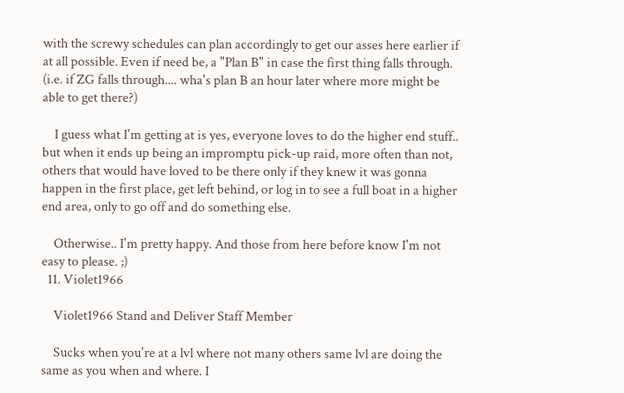with the screwy schedules can plan accordingly to get our asses here earlier if at all possible. Even if need be, a "Plan B" in case the first thing falls through. (i.e. if ZG falls through.... wha's plan B an hour later where more might be able to get there?)

    I guess what I'm getting at is yes, everyone loves to do the higher end stuff.. but when it ends up being an impromptu pick-up raid, more often than not, others that would have loved to be there only if they knew it was gonna happen in the first place, get left behind, or log in to see a full boat in a higher end area, only to go off and do something else.

    Otherwise.. I'm pretty happy. And those from here before know I'm not easy to please. ;)
  11. Violet1966

    Violet1966 Stand and Deliver Staff Member

    Sucks when you're at a lvl where not many others same lvl are doing the same as you when and where. I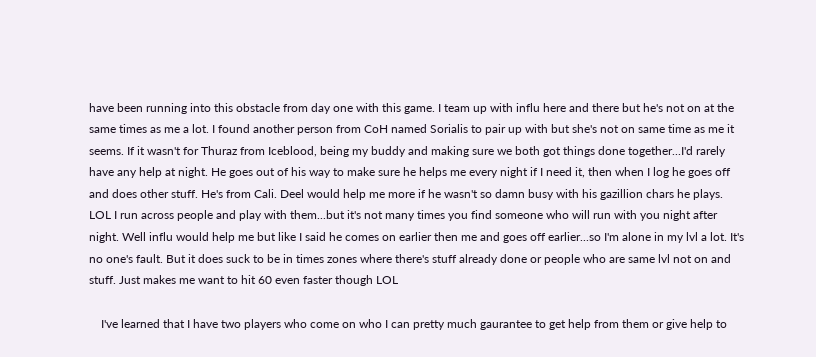have been running into this obstacle from day one with this game. I team up with influ here and there but he's not on at the same times as me a lot. I found another person from CoH named Sorialis to pair up with but she's not on same time as me it seems. If it wasn't for Thuraz from Iceblood, being my buddy and making sure we both got things done together...I'd rarely have any help at night. He goes out of his way to make sure he helps me every night if I need it, then when I log he goes off and does other stuff. He's from Cali. Deel would help me more if he wasn't so damn busy with his gazillion chars he plays. LOL I run across people and play with them...but it's not many times you find someone who will run with you night after night. Well influ would help me but like I said he comes on earlier then me and goes off earlier...so I'm alone in my lvl a lot. It's no one's fault. But it does suck to be in times zones where there's stuff already done or people who are same lvl not on and stuff. Just makes me want to hit 60 even faster though LOL

    I've learned that I have two players who come on who I can pretty much gaurantee to get help from them or give help to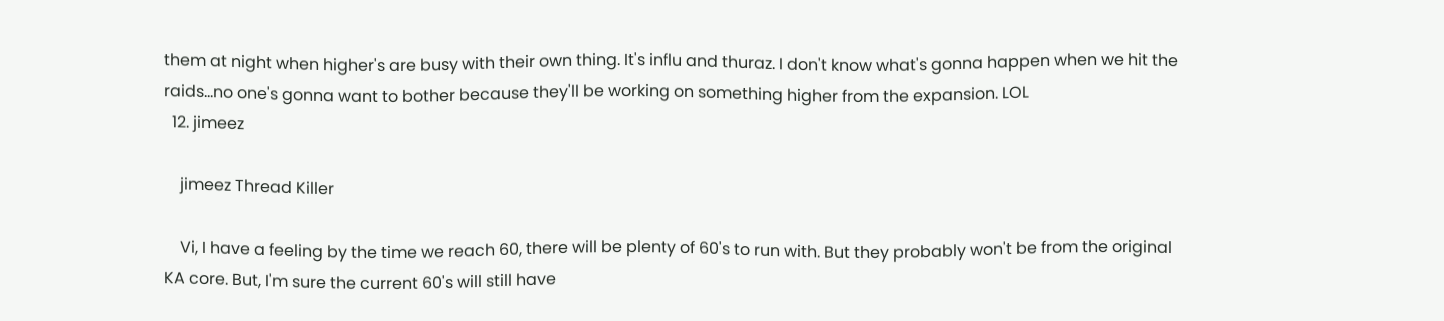them at night when higher's are busy with their own thing. It's influ and thuraz. I don't know what's gonna happen when we hit the raids...no one's gonna want to bother because they'll be working on something higher from the expansion. LOL
  12. jimeez

    jimeez Thread Killer

    Vi, I have a feeling by the time we reach 60, there will be plenty of 60's to run with. But they probably won't be from the original KA core. But, I'm sure the current 60's will still have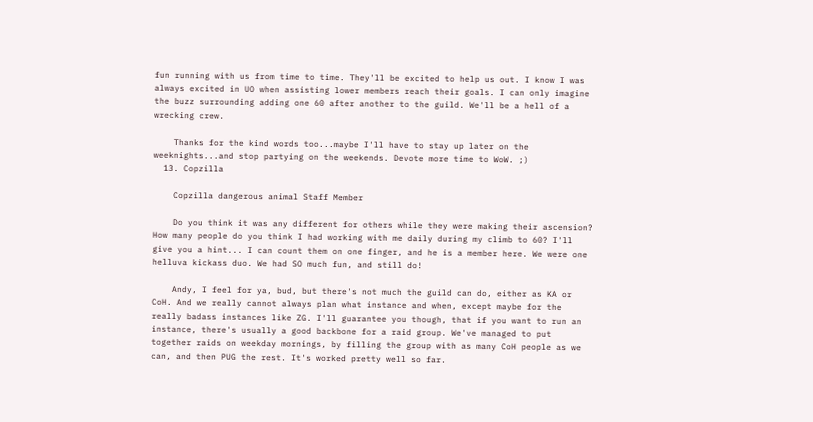fun running with us from time to time. They'll be excited to help us out. I know I was always excited in UO when assisting lower members reach their goals. I can only imagine the buzz surrounding adding one 60 after another to the guild. We'll be a hell of a wrecking crew.

    Thanks for the kind words too...maybe I'll have to stay up later on the weeknights...and stop partying on the weekends. Devote more time to WoW. ;)
  13. Copzilla

    Copzilla dangerous animal Staff Member

    Do you think it was any different for others while they were making their ascension? How many people do you think I had working with me daily during my climb to 60? I'll give you a hint... I can count them on one finger, and he is a member here. We were one helluva kickass duo. We had SO much fun, and still do!

    Andy, I feel for ya, bud, but there's not much the guild can do, either as KA or CoH. And we really cannot always plan what instance and when, except maybe for the really badass instances like ZG. I'll guarantee you though, that if you want to run an instance, there's usually a good backbone for a raid group. We've managed to put together raids on weekday mornings, by filling the group with as many CoH people as we can, and then PUG the rest. It's worked pretty well so far.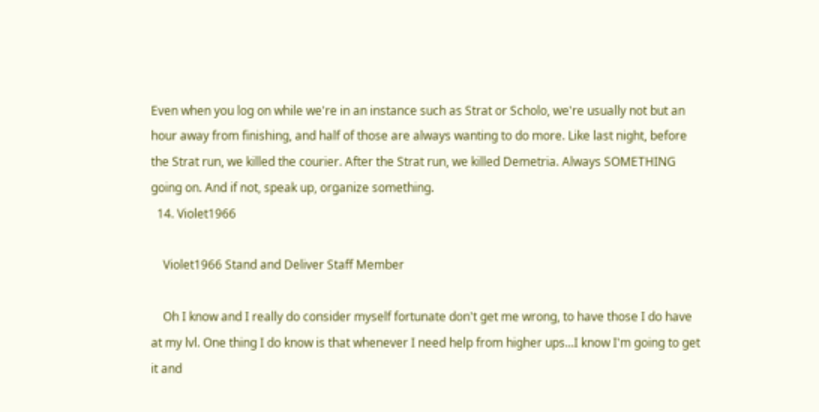Even when you log on while we're in an instance such as Strat or Scholo, we're usually not but an hour away from finishing, and half of those are always wanting to do more. Like last night, before the Strat run, we killed the courier. After the Strat run, we killed Demetria. Always SOMETHING going on. And if not, speak up, organize something.
  14. Violet1966

    Violet1966 Stand and Deliver Staff Member

    Oh I know and I really do consider myself fortunate don't get me wrong, to have those I do have at my lvl. One thing I do know is that whenever I need help from higher ups...I know I'm going to get it and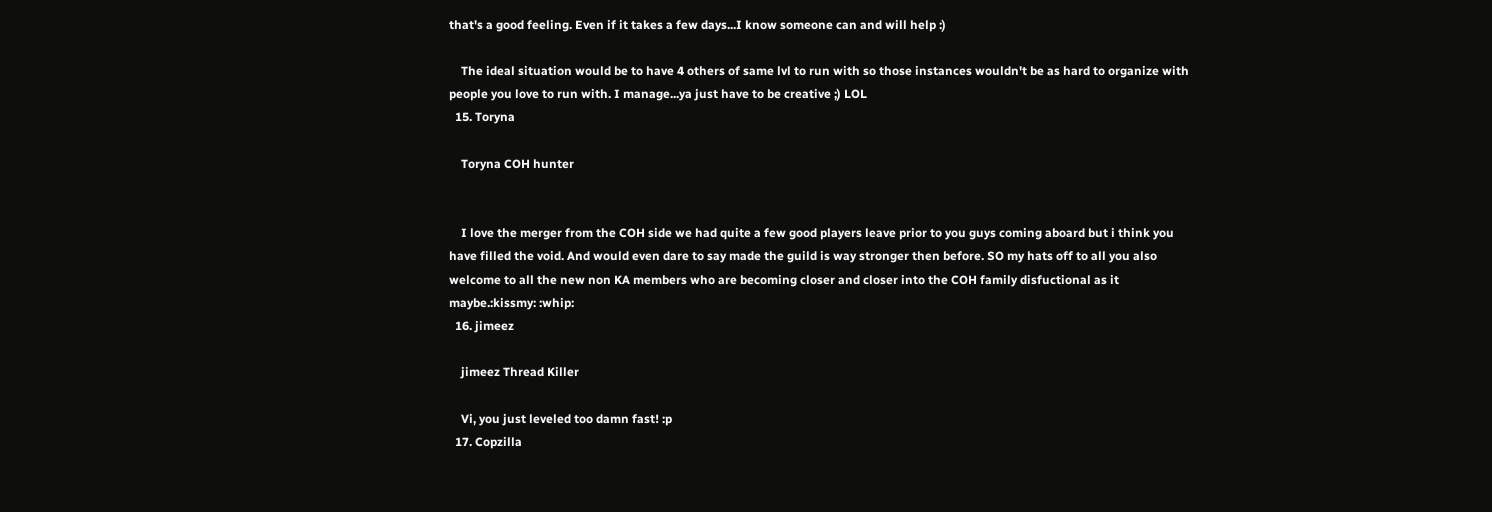that's a good feeling. Even if it takes a few days...I know someone can and will help :)

    The ideal situation would be to have 4 others of same lvl to run with so those instances wouldn't be as hard to organize with people you love to run with. I manage...ya just have to be creative ;) LOL
  15. Toryna

    Toryna COH hunter


    I love the merger from the COH side we had quite a few good players leave prior to you guys coming aboard but i think you have filled the void. And would even dare to say made the guild is way stronger then before. SO my hats off to all you also welcome to all the new non KA members who are becoming closer and closer into the COH family disfuctional as it maybe.:kissmy: :whip:
  16. jimeez

    jimeez Thread Killer

    Vi, you just leveled too damn fast! :p
  17. Copzilla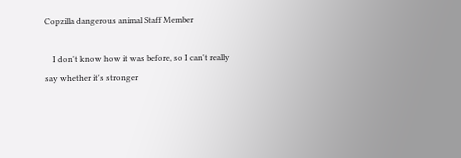Copzilla dangerous animal Staff Member

    I don't know how it was before, so I can't really say whether it's stronger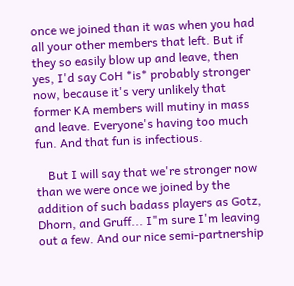once we joined than it was when you had all your other members that left. But if they so easily blow up and leave, then yes, I'd say CoH *is* probably stronger now, because it's very unlikely that former KA members will mutiny in mass and leave. Everyone's having too much fun. And that fun is infectious.

    But I will say that we're stronger now than we were once we joined by the addition of such badass players as Gotz, Dhorn, and Gruff... I"m sure I'm leaving out a few. And our nice semi-partnership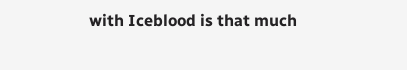with Iceblood is that much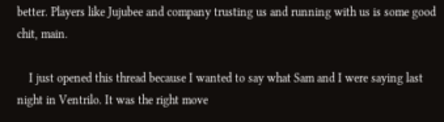better. Players like Jujubee and company trusting us and running with us is some good chit, main.

    I just opened this thread because I wanted to say what Sam and I were saying last night in Ventrilo. It was the right move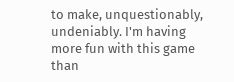to make, unquestionably, undeniably. I'm having more fun with this game than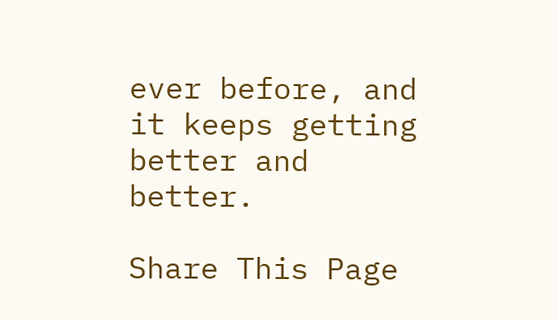ever before, and it keeps getting better and better.

Share This Page